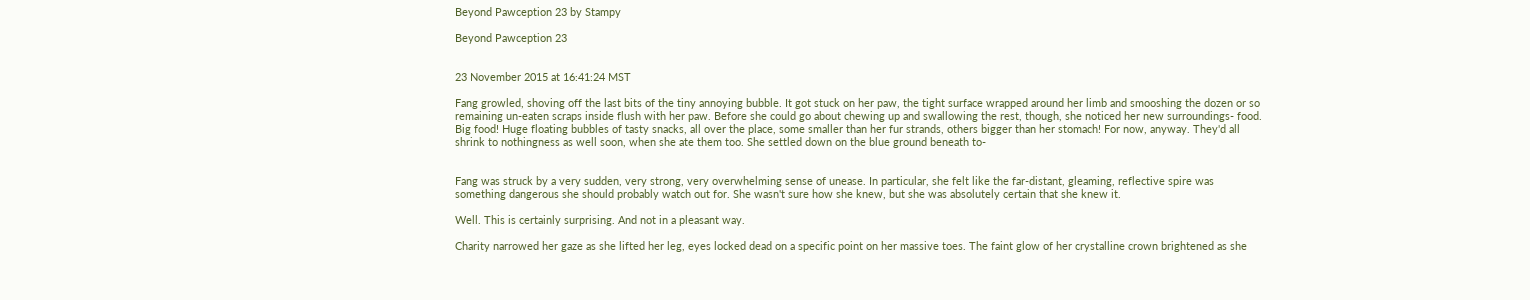Beyond Pawception 23 by Stampy

Beyond Pawception 23


23 November 2015 at 16:41:24 MST

Fang growled, shoving off the last bits of the tiny annoying bubble. It got stuck on her paw, the tight surface wrapped around her limb and smooshing the dozen or so remaining un-eaten scraps inside flush with her paw. Before she could go about chewing up and swallowing the rest, though, she noticed her new surroundings- food. Big food! Huge floating bubbles of tasty snacks, all over the place, some smaller than her fur strands, others bigger than her stomach! For now, anyway. They'd all shrink to nothingness as well soon, when she ate them too. She settled down on the blue ground beneath to-


Fang was struck by a very sudden, very strong, very overwhelming sense of unease. In particular, she felt like the far-distant, gleaming, reflective spire was something dangerous she should probably watch out for. She wasn't sure how she knew, but she was absolutely certain that she knew it.

Well. This is certainly surprising. And not in a pleasant way.

Charity narrowed her gaze as she lifted her leg, eyes locked dead on a specific point on her massive toes. The faint glow of her crystalline crown brightened as she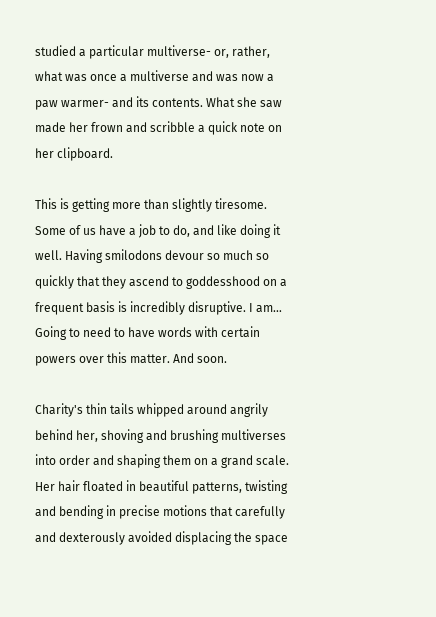studied a particular multiverse- or, rather, what was once a multiverse and was now a paw warmer- and its contents. What she saw made her frown and scribble a quick note on her clipboard.

This is getting more than slightly tiresome. Some of us have a job to do, and like doing it well. Having smilodons devour so much so quickly that they ascend to goddesshood on a frequent basis is incredibly disruptive. I am… Going to need to have words with certain powers over this matter. And soon.

Charity's thin tails whipped around angrily behind her, shoving and brushing multiverses into order and shaping them on a grand scale. Her hair floated in beautiful patterns, twisting and bending in precise motions that carefully and dexterously avoided displacing the space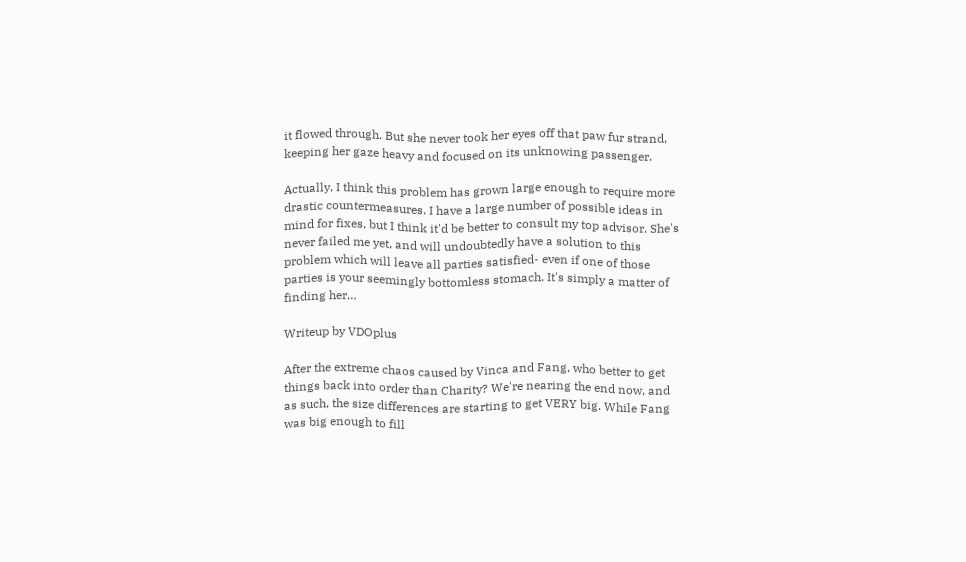it flowed through. But she never took her eyes off that paw fur strand, keeping her gaze heavy and focused on its unknowing passenger.

Actually, I think this problem has grown large enough to require more drastic countermeasures. I have a large number of possible ideas in mind for fixes, but I think it'd be better to consult my top advisor. She's never failed me yet, and will undoubtedly have a solution to this problem which will leave all parties satisfied- even if one of those parties is your seemingly bottomless stomach. It's simply a matter of finding her…

Writeup by VDOplus

After the extreme chaos caused by Vinca and Fang, who better to get things back into order than Charity? We're nearing the end now, and as such, the size differences are starting to get VERY big. While Fang was big enough to fill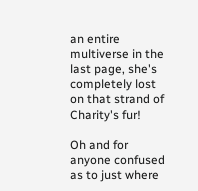an entire multiverse in the last page, she's completely lost on that strand of Charity's fur!

Oh and for anyone confused as to just where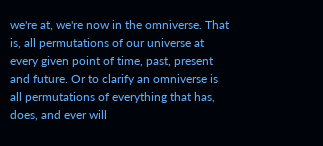we're at, we're now in the omniverse. That is, all permutations of our universe at every given point of time, past, present and future. Or to clarify an omniverse is all permutations of everything that has, does, and ever will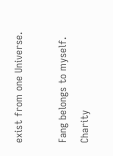exist from one Universe.

Fang belongs to myself.
Charity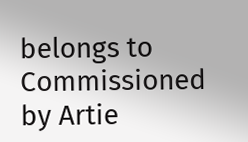belongs to
Commissioned by Artie